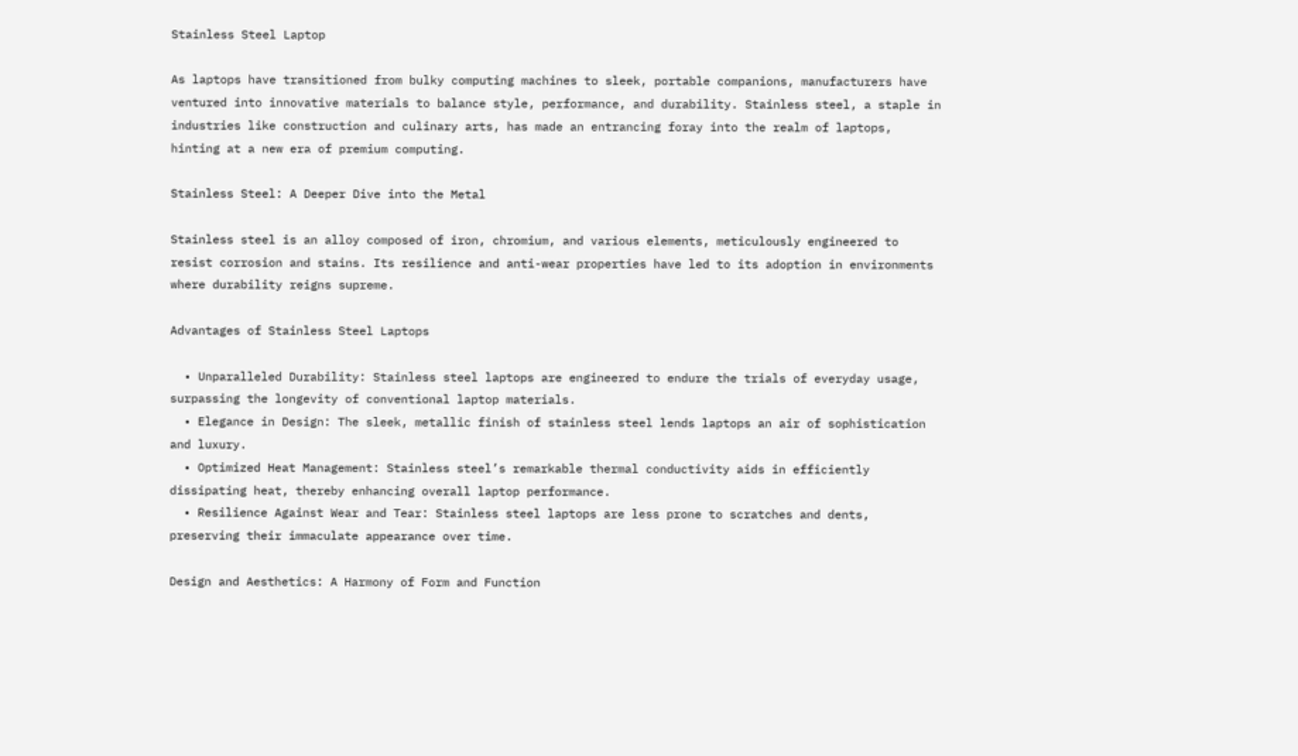Stainless Steel Laptop

As laptops have transitioned from bulky computing machines to sleek, portable companions, manufacturers have ventured into innovative materials to balance style, performance, and durability. Stainless steel, a staple in industries like construction and culinary arts, has made an entrancing foray into the realm of laptops, hinting at a new era of premium computing.

Stainless Steel: A Deeper Dive into the Metal

Stainless steel is an alloy composed of iron, chromium, and various elements, meticulously engineered to resist corrosion and stains. Its resilience and anti-wear properties have led to its adoption in environments where durability reigns supreme.

Advantages of Stainless Steel Laptops

  • Unparalleled Durability: Stainless steel laptops are engineered to endure the trials of everyday usage, surpassing the longevity of conventional laptop materials.
  • Elegance in Design: The sleek, metallic finish of stainless steel lends laptops an air of sophistication and luxury.
  • Optimized Heat Management: Stainless steel’s remarkable thermal conductivity aids in efficiently dissipating heat, thereby enhancing overall laptop performance.
  • Resilience Against Wear and Tear: Stainless steel laptops are less prone to scratches and dents, preserving their immaculate appearance over time.

Design and Aesthetics: A Harmony of Form and Function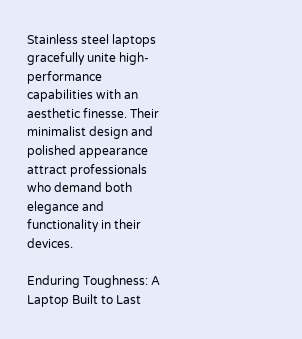Stainless steel laptops gracefully unite high-performance capabilities with an aesthetic finesse. Their minimalist design and polished appearance attract professionals who demand both elegance and functionality in their devices.

Enduring Toughness: A Laptop Built to Last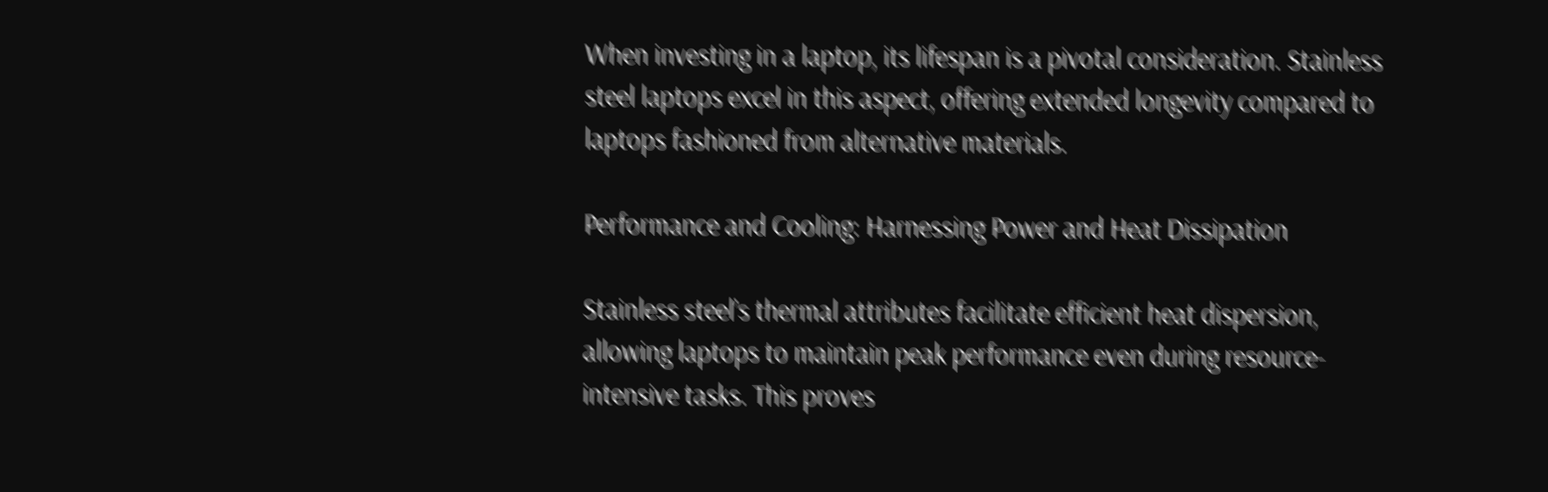When investing in a laptop, its lifespan is a pivotal consideration. Stainless steel laptops excel in this aspect, offering extended longevity compared to laptops fashioned from alternative materials.

Performance and Cooling: Harnessing Power and Heat Dissipation

Stainless steel’s thermal attributes facilitate efficient heat dispersion, allowing laptops to maintain peak performance even during resource-intensive tasks. This proves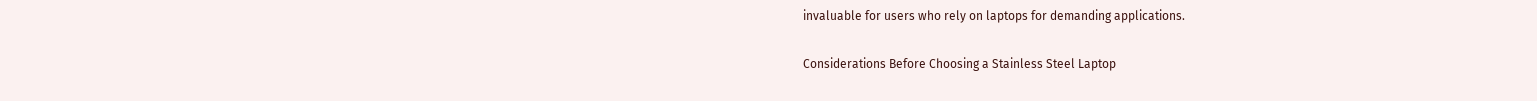invaluable for users who rely on laptops for demanding applications.

Considerations Before Choosing a Stainless Steel Laptop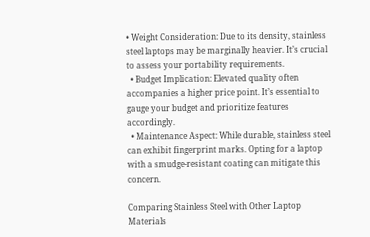• Weight Consideration: Due to its density, stainless steel laptops may be marginally heavier. It’s crucial to assess your portability requirements.
  • Budget Implication: Elevated quality often accompanies a higher price point. It’s essential to gauge your budget and prioritize features accordingly.
  • Maintenance Aspect: While durable, stainless steel can exhibit fingerprint marks. Opting for a laptop with a smudge-resistant coating can mitigate this concern.

Comparing Stainless Steel with Other Laptop Materials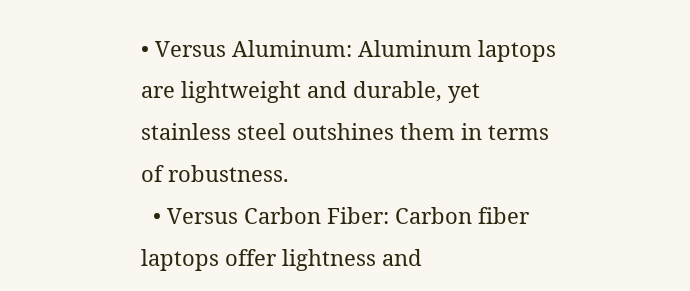• Versus Aluminum: Aluminum laptops are lightweight and durable, yet stainless steel outshines them in terms of robustness.
  • Versus Carbon Fiber: Carbon fiber laptops offer lightness and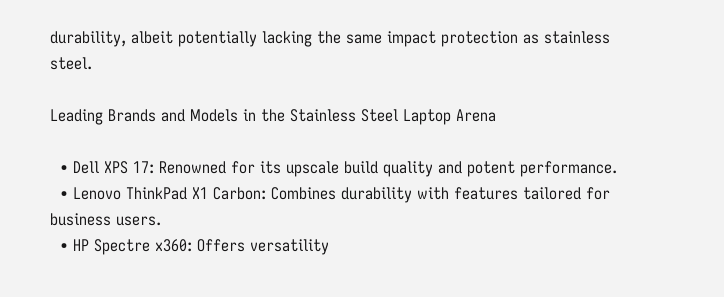durability, albeit potentially lacking the same impact protection as stainless steel.

Leading Brands and Models in the Stainless Steel Laptop Arena

  • Dell XPS 17: Renowned for its upscale build quality and potent performance.
  • Lenovo ThinkPad X1 Carbon: Combines durability with features tailored for business users.
  • HP Spectre x360: Offers versatility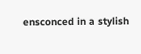ensconced in a stylish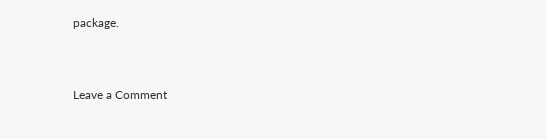package.


Leave a Comment